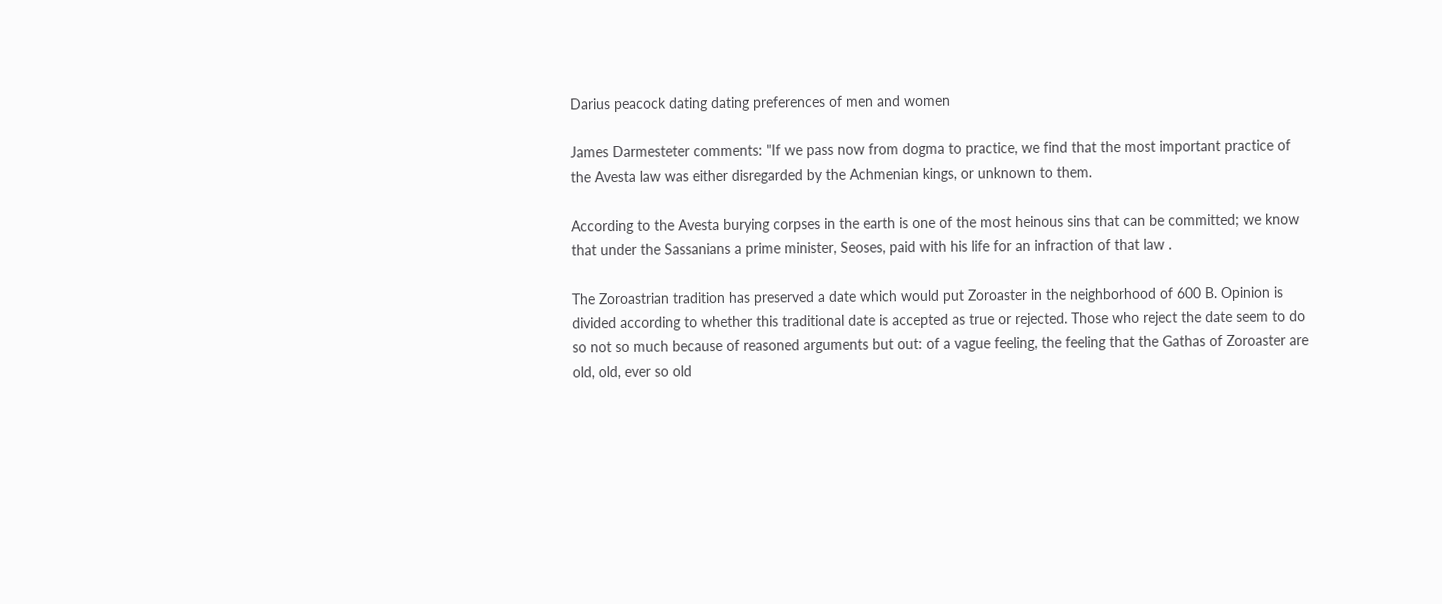Darius peacock dating dating preferences of men and women

James Darmesteter comments: "If we pass now from dogma to practice, we find that the most important practice of the Avesta law was either disregarded by the Achmenian kings, or unknown to them.

According to the Avesta burying corpses in the earth is one of the most heinous sins that can be committed; we know that under the Sassanians a prime minister, Seoses, paid with his life for an infraction of that law .

The Zoroastrian tradition has preserved a date which would put Zoroaster in the neighborhood of 600 B. Opinion is divided according to whether this traditional date is accepted as true or rejected. Those who reject the date seem to do so not so much because of reasoned arguments but out: of a vague feeling, the feeling that the Gathas of Zoroaster are old, old, ever so old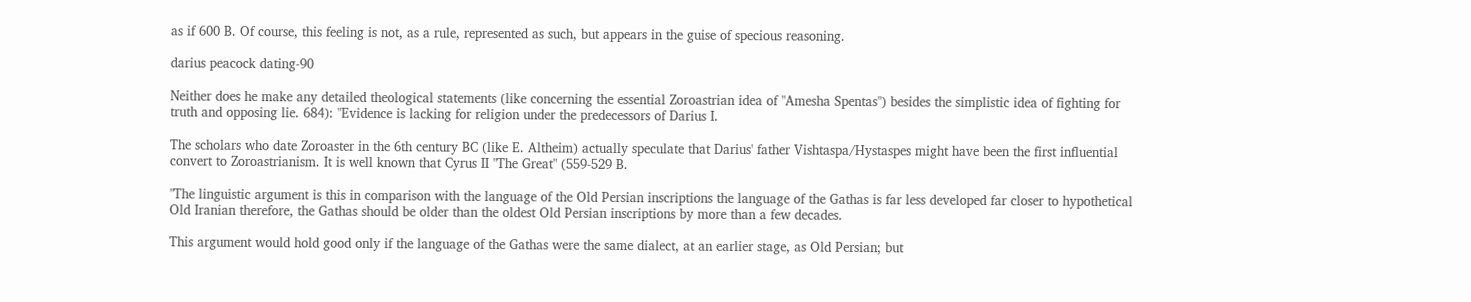as if 600 B. Of course, this feeling is not, as a rule, represented as such, but appears in the guise of specious reasoning.

darius peacock dating-90

Neither does he make any detailed theological statements (like concerning the essential Zoroastrian idea of "Amesha Spentas") besides the simplistic idea of fighting for truth and opposing lie. 684): "Evidence is lacking for religion under the predecessors of Darius I.

The scholars who date Zoroaster in the 6th century BC (like E. Altheim) actually speculate that Darius' father Vishtaspa/Hystaspes might have been the first influential convert to Zoroastrianism. It is well known that Cyrus II "The Great" (559-529 B.

"The linguistic argument is this in comparison with the language of the Old Persian inscriptions the language of the Gathas is far less developed far closer to hypothetical Old Iranian therefore, the Gathas should be older than the oldest Old Persian inscriptions by more than a few decades.

This argument would hold good only if the language of the Gathas were the same dialect, at an earlier stage, as Old Persian; but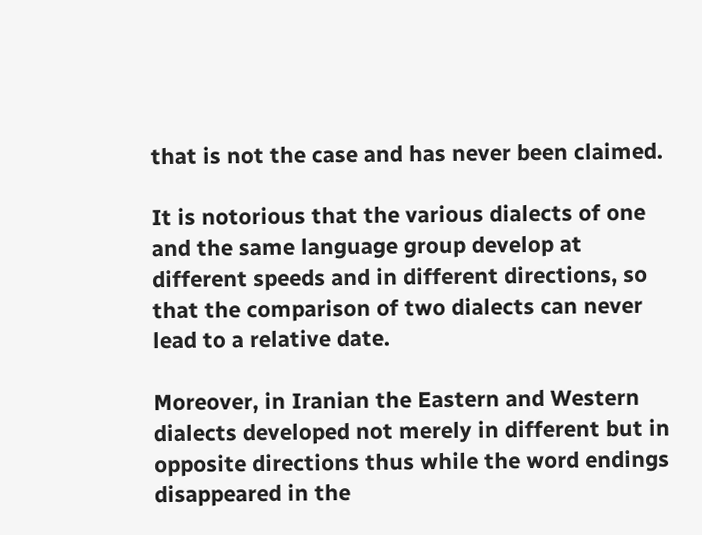that is not the case and has never been claimed.

It is notorious that the various dialects of one and the same language group develop at different speeds and in different directions, so that the comparison of two dialects can never lead to a relative date.

Moreover, in Iranian the Eastern and Western dialects developed not merely in different but in opposite directions thus while the word endings disappeared in the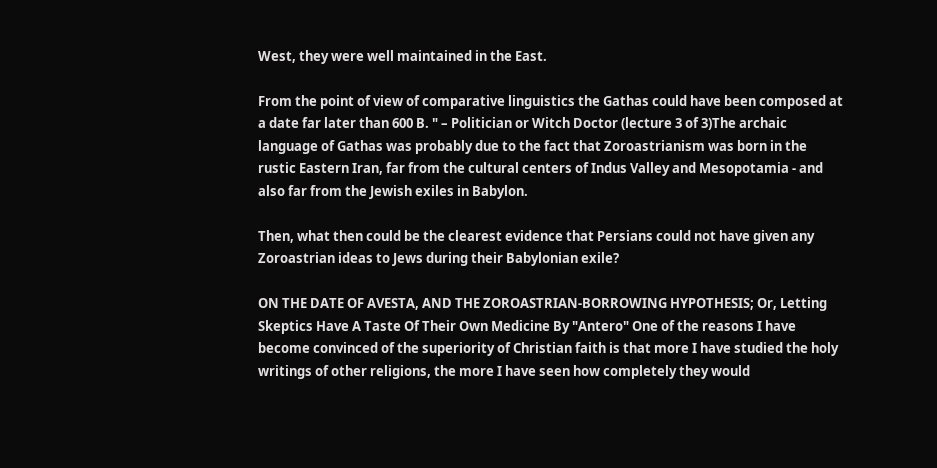West, they were well maintained in the East.

From the point of view of comparative linguistics the Gathas could have been composed at a date far later than 600 B. " – Politician or Witch Doctor (lecture 3 of 3)The archaic language of Gathas was probably due to the fact that Zoroastrianism was born in the rustic Eastern Iran, far from the cultural centers of Indus Valley and Mesopotamia - and also far from the Jewish exiles in Babylon.

Then, what then could be the clearest evidence that Persians could not have given any Zoroastrian ideas to Jews during their Babylonian exile?

ON THE DATE OF AVESTA, AND THE ZOROASTRIAN-BORROWING HYPOTHESIS; Or, Letting Skeptics Have A Taste Of Their Own Medicine By "Antero" One of the reasons I have become convinced of the superiority of Christian faith is that more I have studied the holy writings of other religions, the more I have seen how completely they would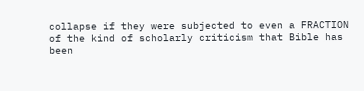collapse if they were subjected to even a FRACTION of the kind of scholarly criticism that Bible has been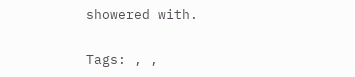showered with.

Tags: , ,